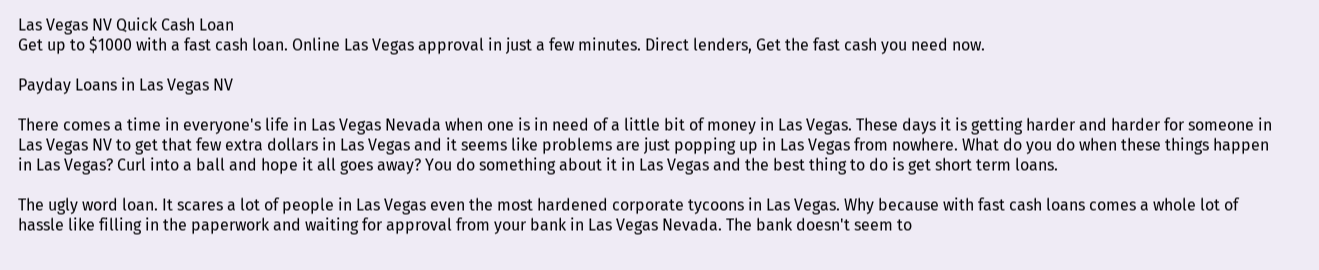Las Vegas NV Quick Cash Loan
Get up to $1000 with a fast cash loan. Online Las Vegas approval in just a few minutes. Direct lenders, Get the fast cash you need now.

Payday Loans in Las Vegas NV

There comes a time in everyone's life in Las Vegas Nevada when one is in need of a little bit of money in Las Vegas. These days it is getting harder and harder for someone in Las Vegas NV to get that few extra dollars in Las Vegas and it seems like problems are just popping up in Las Vegas from nowhere. What do you do when these things happen in Las Vegas? Curl into a ball and hope it all goes away? You do something about it in Las Vegas and the best thing to do is get short term loans.

The ugly word loan. It scares a lot of people in Las Vegas even the most hardened corporate tycoons in Las Vegas. Why because with fast cash loans comes a whole lot of hassle like filling in the paperwork and waiting for approval from your bank in Las Vegas Nevada. The bank doesn't seem to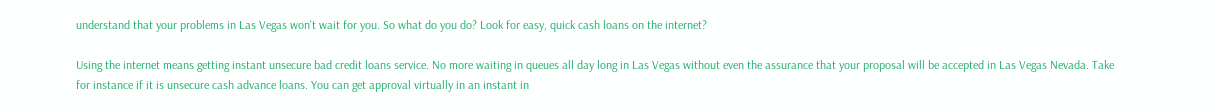understand that your problems in Las Vegas won't wait for you. So what do you do? Look for easy, quick cash loans on the internet?

Using the internet means getting instant unsecure bad credit loans service. No more waiting in queues all day long in Las Vegas without even the assurance that your proposal will be accepted in Las Vegas Nevada. Take for instance if it is unsecure cash advance loans. You can get approval virtually in an instant in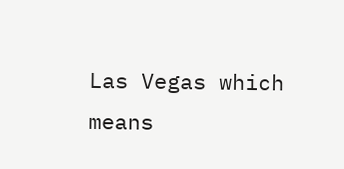Las Vegas which means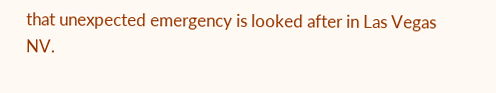that unexpected emergency is looked after in Las Vegas NV.